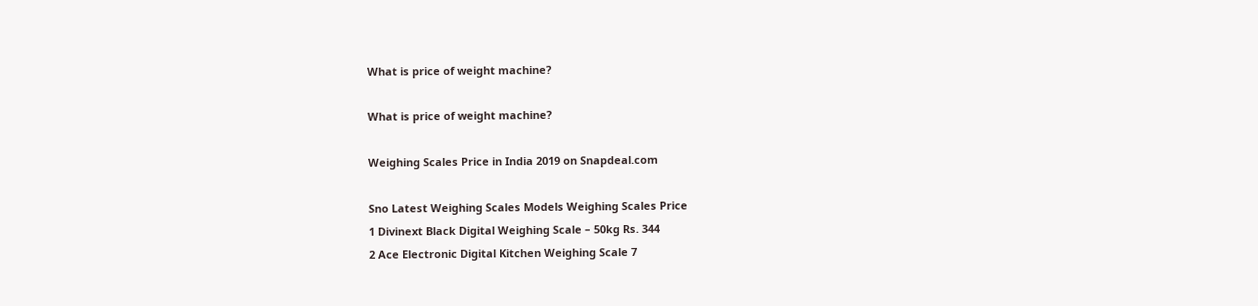What is price of weight machine?

What is price of weight machine?

Weighing Scales Price in India 2019 on Snapdeal.com

Sno Latest Weighing Scales Models Weighing Scales Price
1 Divinext Black Digital Weighing Scale – 50kg Rs. 344
2 Ace Electronic Digital Kitchen Weighing Scale 7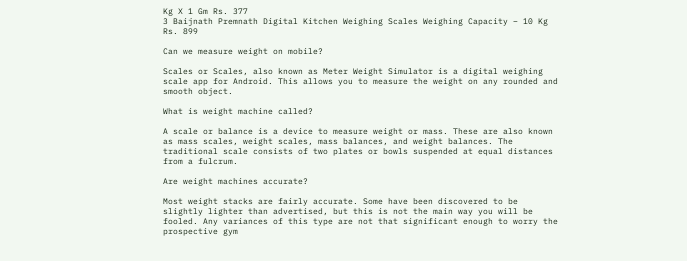Kg X 1 Gm Rs. 377
3 Baijnath Premnath Digital Kitchen Weighing Scales Weighing Capacity – 10 Kg Rs. 899

Can we measure weight on mobile?

Scales or Scales, also known as Meter Weight Simulator is a digital weighing scale app for Android. This allows you to measure the weight on any rounded and smooth object.

What is weight machine called?

A scale or balance is a device to measure weight or mass. These are also known as mass scales, weight scales, mass balances, and weight balances. The traditional scale consists of two plates or bowls suspended at equal distances from a fulcrum.

Are weight machines accurate?

Most weight stacks are fairly accurate. Some have been discovered to be slightly lighter than advertised, but this is not the main way you will be fooled. Any variances of this type are not that significant enough to worry the prospective gym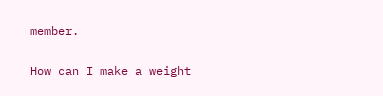member.

How can I make a weight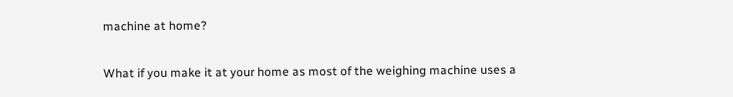machine at home?

What if you make it at your home as most of the weighing machine uses a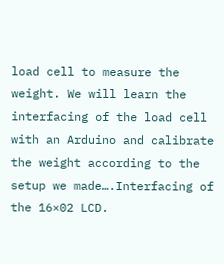load cell to measure the weight. We will learn the interfacing of the load cell with an Arduino and calibrate the weight according to the setup we made….Interfacing of the 16×02 LCD.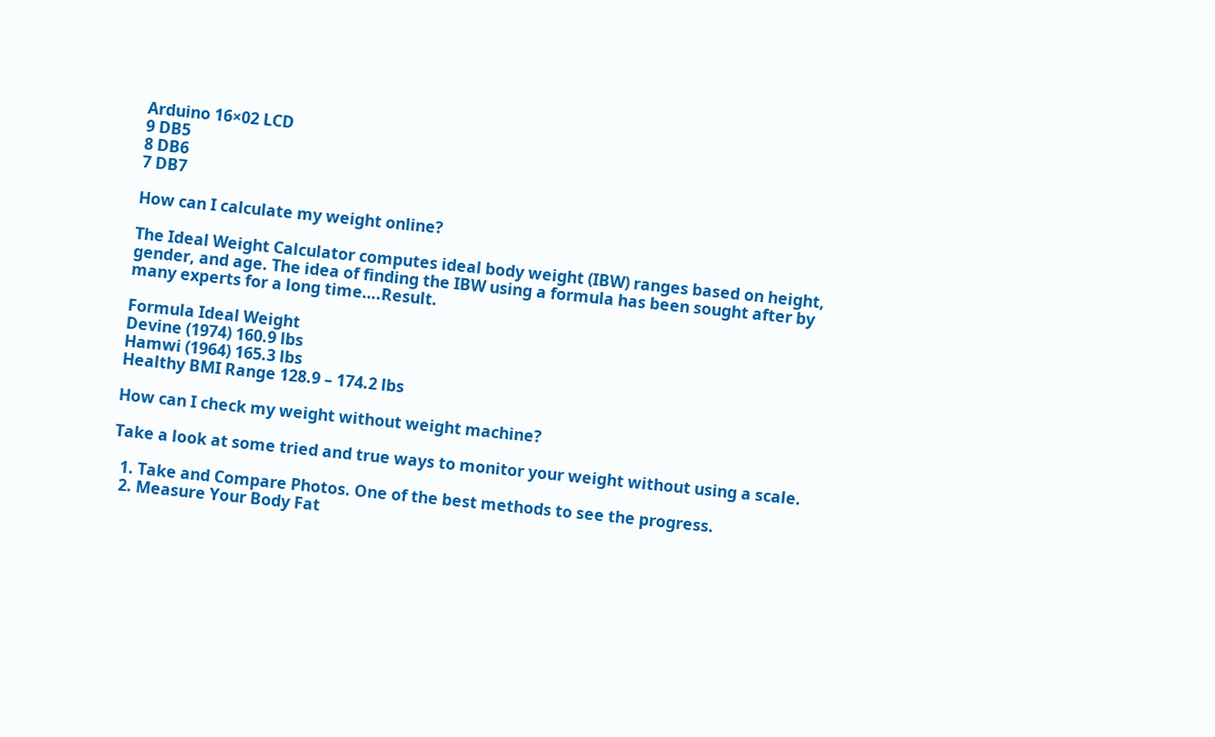Arduino 16×02 LCD
9 DB5
8 DB6
7 DB7

How can I calculate my weight online?

The Ideal Weight Calculator computes ideal body weight (IBW) ranges based on height, gender, and age. The idea of finding the IBW using a formula has been sought after by many experts for a long time….Result.

Formula Ideal Weight
Devine (1974) 160.9 lbs
Hamwi (1964) 165.3 lbs
Healthy BMI Range 128.9 – 174.2 lbs

How can I check my weight without weight machine?

Take a look at some tried and true ways to monitor your weight without using a scale.

  1. Take and Compare Photos. One of the best methods to see the progress.
  2. Measure Your Body Fat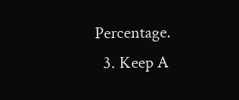Percentage.
  3. Keep A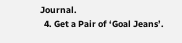Journal.
  4. Get a Pair of ‘Goal Jeans’.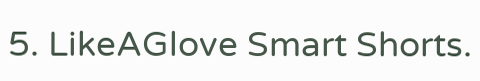5. LikeAGlove Smart Shorts.